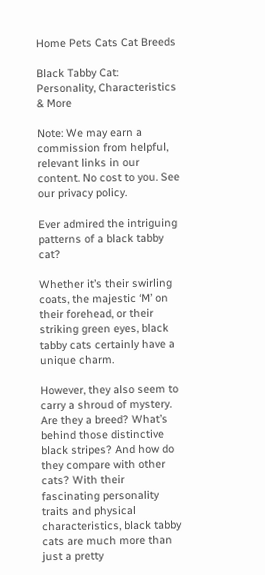Home Pets Cats Cat Breeds

Black Tabby Cat: Personality, Characteristics & More

Note: We may earn a commission from helpful, relevant links in our content. No cost to you. See our privacy policy.

Ever admired the intriguing patterns of a black tabby cat?

Whether it’s their swirling coats, the majestic ‘M’ on their forehead, or their striking green eyes, black tabby cats certainly have a unique charm.

However, they also seem to carry a shroud of mystery. Are they a breed? What’s behind those distinctive black stripes? And how do they compare with other cats? With their fascinating personality traits and physical characteristics, black tabby cats are much more than just a pretty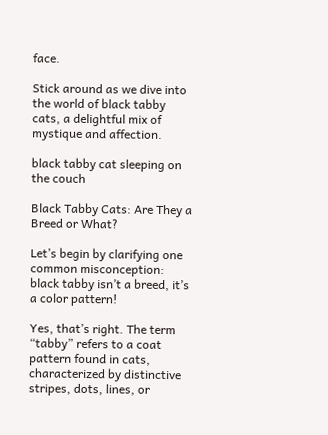face.

Stick around as we dive into the world of black tabby cats, a delightful mix of mystique and affection.

black tabby cat sleeping on the couch

Black Tabby Cats: Are They a Breed or What?

Let’s begin by clarifying one common misconception: black tabby isn’t a breed, it’s a color pattern!

Yes, that’s right. The term “tabby” refers to a coat pattern found in cats, characterized by distinctive stripes, dots, lines, or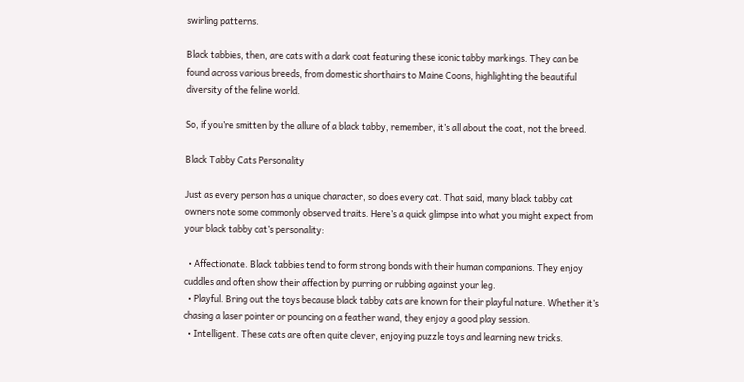swirling patterns.

Black tabbies, then, are cats with a dark coat featuring these iconic tabby markings. They can be found across various breeds, from domestic shorthairs to Maine Coons, highlighting the beautiful diversity of the feline world.

So, if you’re smitten by the allure of a black tabby, remember, it’s all about the coat, not the breed.

Black Tabby Cats Personality

Just as every person has a unique character, so does every cat. That said, many black tabby cat owners note some commonly observed traits. Here’s a quick glimpse into what you might expect from your black tabby cat’s personality:

  • Affectionate. Black tabbies tend to form strong bonds with their human companions. They enjoy cuddles and often show their affection by purring or rubbing against your leg.
  • Playful. Bring out the toys because black tabby cats are known for their playful nature. Whether it’s chasing a laser pointer or pouncing on a feather wand, they enjoy a good play session.
  • Intelligent. These cats are often quite clever, enjoying puzzle toys and learning new tricks.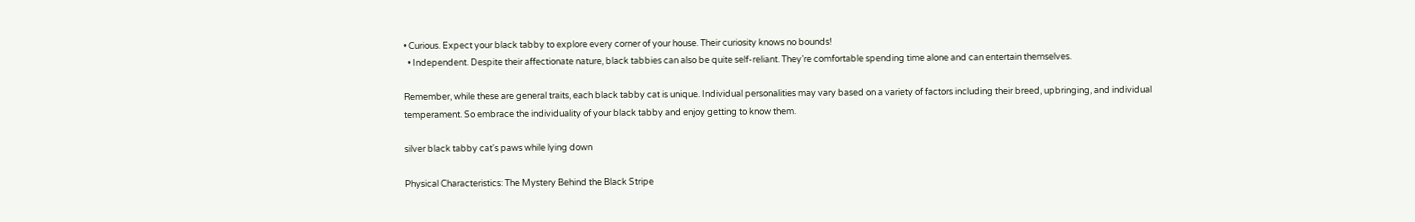• Curious. Expect your black tabby to explore every corner of your house. Their curiosity knows no bounds!
  • Independent. Despite their affectionate nature, black tabbies can also be quite self-reliant. They’re comfortable spending time alone and can entertain themselves.

Remember, while these are general traits, each black tabby cat is unique. Individual personalities may vary based on a variety of factors including their breed, upbringing, and individual temperament. So embrace the individuality of your black tabby and enjoy getting to know them.

silver black tabby cat's paws while lying down

Physical Characteristics: The Mystery Behind the Black Stripe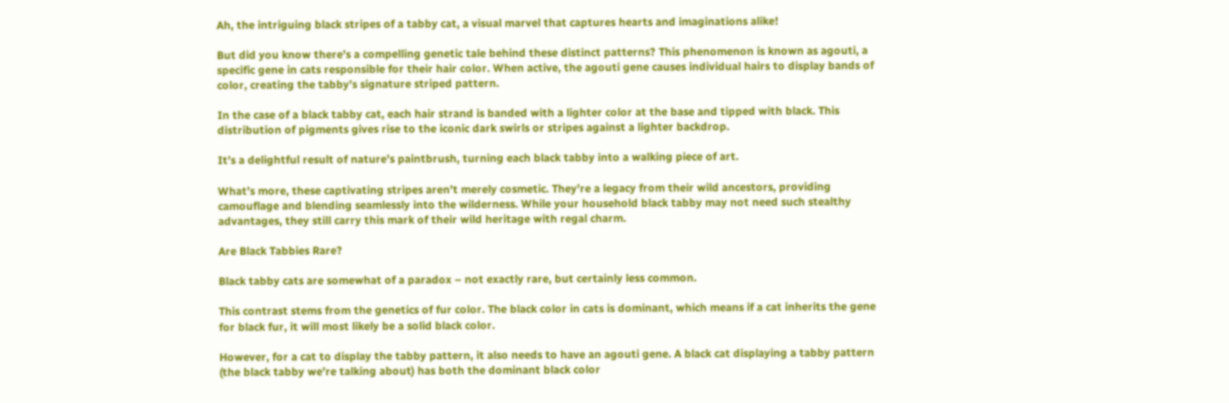Ah, the intriguing black stripes of a tabby cat, a visual marvel that captures hearts and imaginations alike!

But did you know there’s a compelling genetic tale behind these distinct patterns? This phenomenon is known as agouti, a specific gene in cats responsible for their hair color. When active, the agouti gene causes individual hairs to display bands of color, creating the tabby’s signature striped pattern.

In the case of a black tabby cat, each hair strand is banded with a lighter color at the base and tipped with black. This distribution of pigments gives rise to the iconic dark swirls or stripes against a lighter backdrop.

It’s a delightful result of nature’s paintbrush, turning each black tabby into a walking piece of art.

What’s more, these captivating stripes aren’t merely cosmetic. They’re a legacy from their wild ancestors, providing camouflage and blending seamlessly into the wilderness. While your household black tabby may not need such stealthy advantages, they still carry this mark of their wild heritage with regal charm.

Are Black Tabbies Rare?

Black tabby cats are somewhat of a paradox – not exactly rare, but certainly less common.

This contrast stems from the genetics of fur color. The black color in cats is dominant, which means if a cat inherits the gene for black fur, it will most likely be a solid black color.

However, for a cat to display the tabby pattern, it also needs to have an agouti gene. A black cat displaying a tabby pattern (the black tabby we’re talking about) has both the dominant black color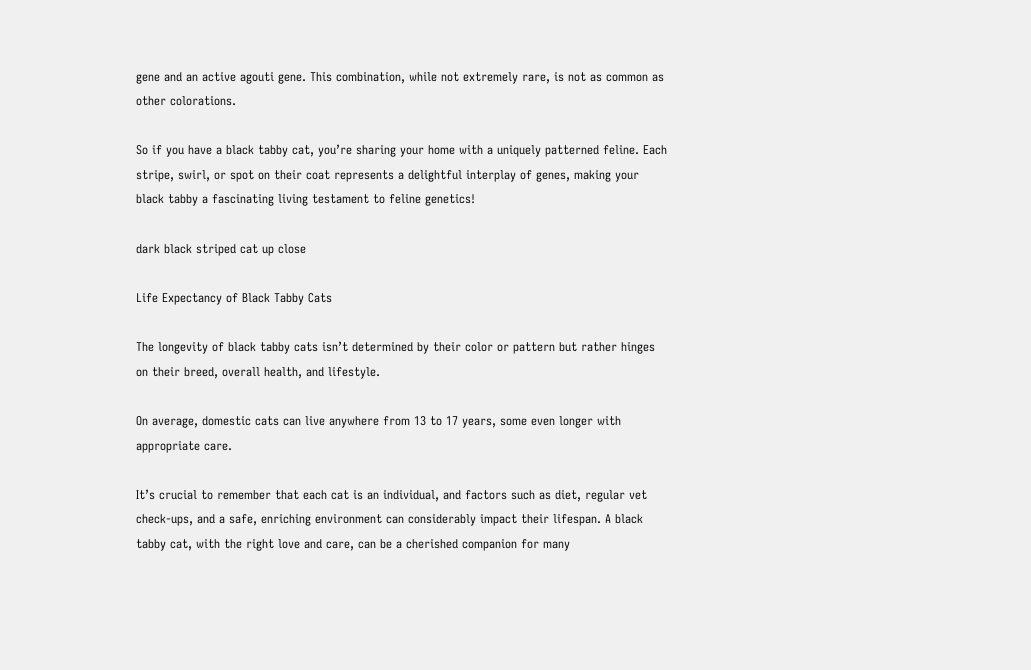gene and an active agouti gene. This combination, while not extremely rare, is not as common as other colorations.

So if you have a black tabby cat, you’re sharing your home with a uniquely patterned feline. Each stripe, swirl, or spot on their coat represents a delightful interplay of genes, making your black tabby a fascinating living testament to feline genetics!

dark black striped cat up close

Life Expectancy of Black Tabby Cats

The longevity of black tabby cats isn’t determined by their color or pattern but rather hinges on their breed, overall health, and lifestyle.

On average, domestic cats can live anywhere from 13 to 17 years, some even longer with appropriate care.

It’s crucial to remember that each cat is an individual, and factors such as diet, regular vet check-ups, and a safe, enriching environment can considerably impact their lifespan. A black tabby cat, with the right love and care, can be a cherished companion for many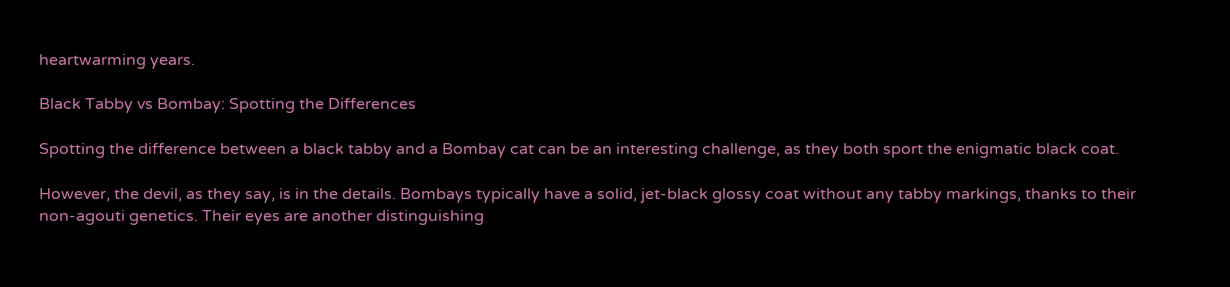heartwarming years.

Black Tabby vs Bombay: Spotting the Differences

Spotting the difference between a black tabby and a Bombay cat can be an interesting challenge, as they both sport the enigmatic black coat.

However, the devil, as they say, is in the details. Bombays typically have a solid, jet-black glossy coat without any tabby markings, thanks to their non-agouti genetics. Their eyes are another distinguishing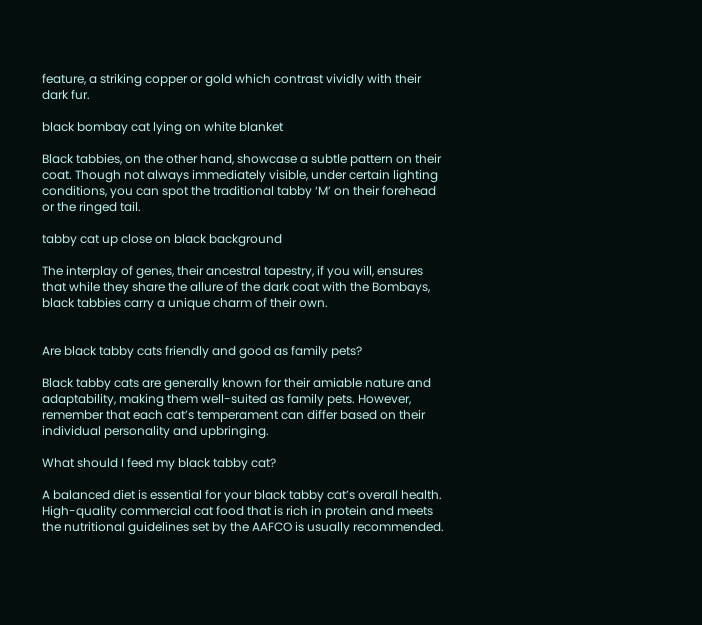feature, a striking copper or gold which contrast vividly with their dark fur.

black bombay cat lying on white blanket

Black tabbies, on the other hand, showcase a subtle pattern on their coat. Though not always immediately visible, under certain lighting conditions, you can spot the traditional tabby ‘M’ on their forehead or the ringed tail.

tabby cat up close on black background

The interplay of genes, their ancestral tapestry, if you will, ensures that while they share the allure of the dark coat with the Bombays, black tabbies carry a unique charm of their own.


Are black tabby cats friendly and good as family pets?

Black tabby cats are generally known for their amiable nature and adaptability, making them well-suited as family pets. However, remember that each cat’s temperament can differ based on their individual personality and upbringing.

What should I feed my black tabby cat?

A balanced diet is essential for your black tabby cat’s overall health. High-quality commercial cat food that is rich in protein and meets the nutritional guidelines set by the AAFCO is usually recommended.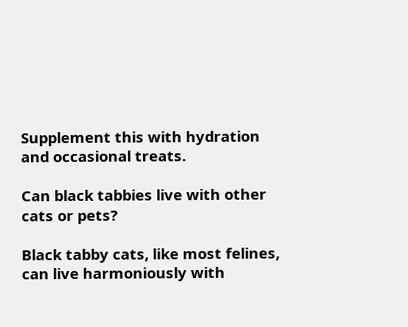Supplement this with hydration and occasional treats.

Can black tabbies live with other cats or pets?

Black tabby cats, like most felines, can live harmoniously with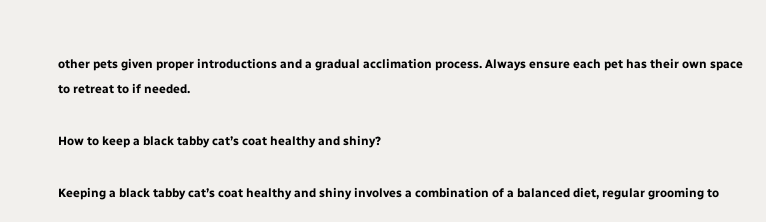other pets given proper introductions and a gradual acclimation process. Always ensure each pet has their own space to retreat to if needed.

How to keep a black tabby cat’s coat healthy and shiny?

Keeping a black tabby cat’s coat healthy and shiny involves a combination of a balanced diet, regular grooming to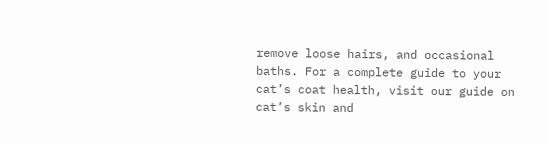remove loose hairs, and occasional baths. For a complete guide to your cat’s coat health, visit our guide on cat’s skin and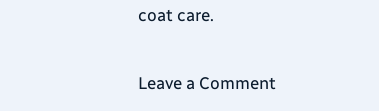coat care.

Leave a Comment